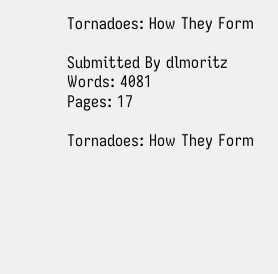Tornadoes: How They Form

Submitted By dlmoritz
Words: 4081
Pages: 17

Tornadoes: How They Form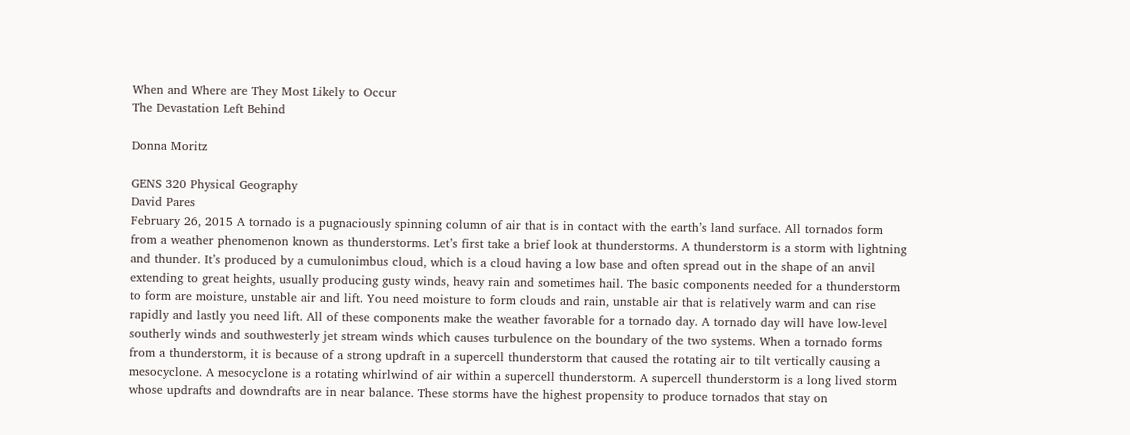When and Where are They Most Likely to Occur
The Devastation Left Behind

Donna Moritz

GENS 320 Physical Geography
David Pares
February 26, 2015 A tornado is a pugnaciously spinning column of air that is in contact with the earth’s land surface. All tornados form from a weather phenomenon known as thunderstorms. Let’s first take a brief look at thunderstorms. A thunderstorm is a storm with lightning and thunder. It’s produced by a cumulonimbus cloud, which is a cloud having a low base and often spread out in the shape of an anvil extending to great heights, usually producing gusty winds, heavy rain and sometimes hail. The basic components needed for a thunderstorm to form are moisture, unstable air and lift. You need moisture to form clouds and rain, unstable air that is relatively warm and can rise rapidly and lastly you need lift. All of these components make the weather favorable for a tornado day. A tornado day will have low-level southerly winds and southwesterly jet stream winds which causes turbulence on the boundary of the two systems. When a tornado forms from a thunderstorm, it is because of a strong updraft in a supercell thunderstorm that caused the rotating air to tilt vertically causing a mesocyclone. A mesocyclone is a rotating whirlwind of air within a supercell thunderstorm. A supercell thunderstorm is a long lived storm whose updrafts and downdrafts are in near balance. These storms have the highest propensity to produce tornados that stay on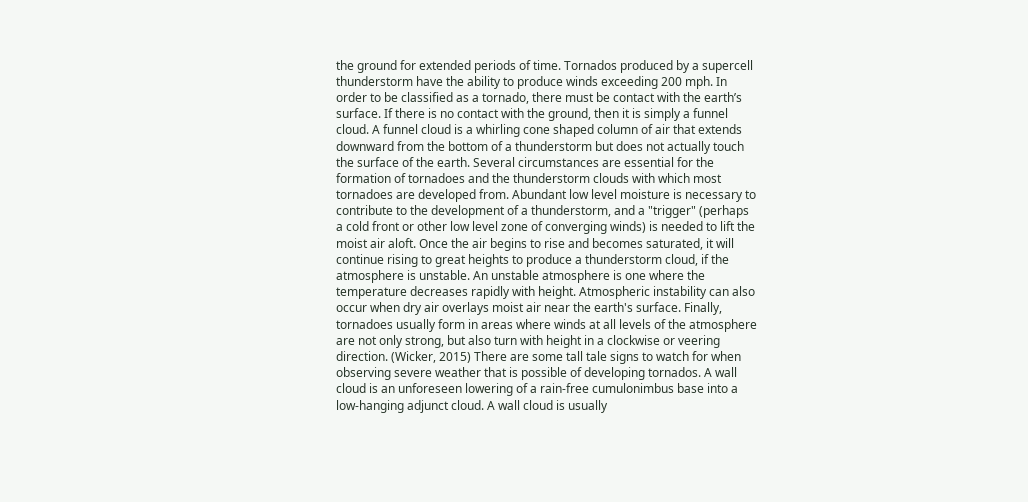the ground for extended periods of time. Tornados produced by a supercell thunderstorm have the ability to produce winds exceeding 200 mph. In order to be classified as a tornado, there must be contact with the earth’s surface. If there is no contact with the ground, then it is simply a funnel cloud. A funnel cloud is a whirling cone shaped column of air that extends downward from the bottom of a thunderstorm but does not actually touch the surface of the earth. Several circumstances are essential for the formation of tornadoes and the thunderstorm clouds with which most tornadoes are developed from. Abundant low level moisture is necessary to contribute to the development of a thunderstorm, and a "trigger" (perhaps a cold front or other low level zone of converging winds) is needed to lift the moist air aloft. Once the air begins to rise and becomes saturated, it will continue rising to great heights to produce a thunderstorm cloud, if the atmosphere is unstable. An unstable atmosphere is one where the temperature decreases rapidly with height. Atmospheric instability can also occur when dry air overlays moist air near the earth's surface. Finally, tornadoes usually form in areas where winds at all levels of the atmosphere are not only strong, but also turn with height in a clockwise or veering direction. (Wicker, 2015) There are some tall tale signs to watch for when observing severe weather that is possible of developing tornados. A wall cloud is an unforeseen lowering of a rain-free cumulonimbus base into a low-hanging adjunct cloud. A wall cloud is usually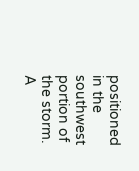positioned in the southwest portion of the storm. A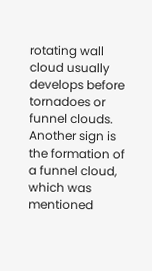rotating wall cloud usually develops before tornadoes or funnel clouds. Another sign is the formation of a funnel cloud, which was mentioned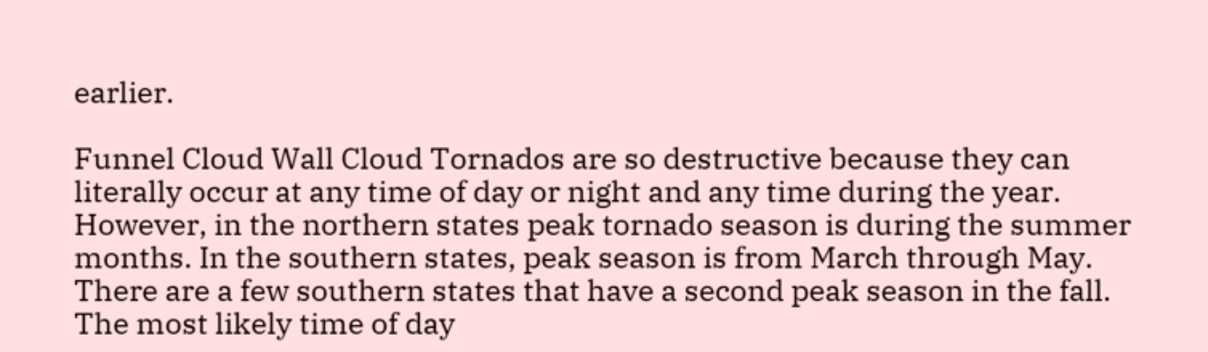earlier.

Funnel Cloud Wall Cloud Tornados are so destructive because they can literally occur at any time of day or night and any time during the year. However, in the northern states peak tornado season is during the summer months. In the southern states, peak season is from March through May. There are a few southern states that have a second peak season in the fall. The most likely time of day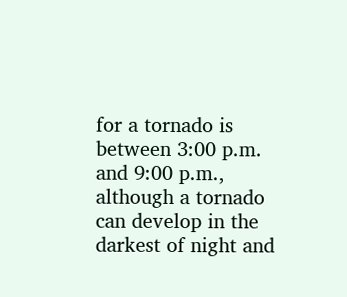for a tornado is between 3:00 p.m. and 9:00 p.m., although a tornado can develop in the darkest of night and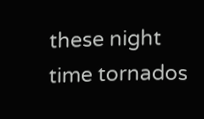these night time tornados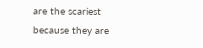are the scariest because they are